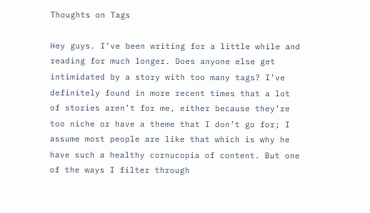Thoughts on Tags

Hey guys. I’ve been writing for a little while and reading for much longer. Does anyone else get intimidated by a story with too many tags? I’ve definitely found in more recent times that a lot of stories aren’t for me, either because they’re too niche or have a theme that I don’t go for; I assume most people are like that which is why he have such a healthy cornucopia of content. But one of the ways I filter through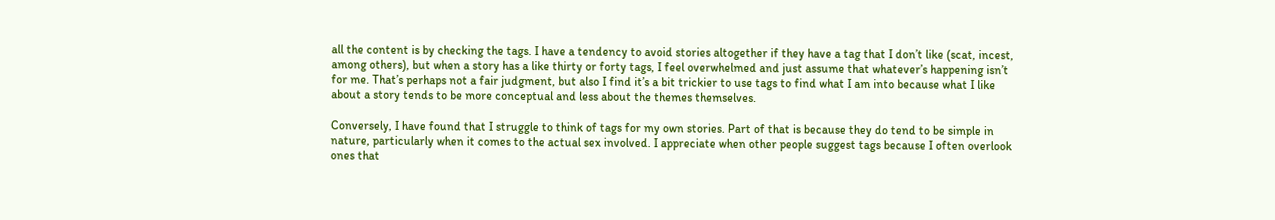all the content is by checking the tags. I have a tendency to avoid stories altogether if they have a tag that I don’t like (scat, incest, among others), but when a story has a like thirty or forty tags, I feel overwhelmed and just assume that whatever’s happening isn’t for me. That’s perhaps not a fair judgment, but also I find it’s a bit trickier to use tags to find what I am into because what I like about a story tends to be more conceptual and less about the themes themselves.

Conversely, I have found that I struggle to think of tags for my own stories. Part of that is because they do tend to be simple in nature, particularly when it comes to the actual sex involved. I appreciate when other people suggest tags because I often overlook ones that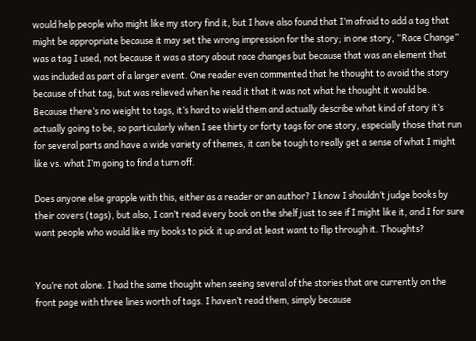would help people who might like my story find it, but I have also found that I’m afraid to add a tag that might be appropriate because it may set the wrong impression for the story; in one story, “Race Change” was a tag I used, not because it was a story about race changes but because that was an element that was included as part of a larger event. One reader even commented that he thought to avoid the story because of that tag, but was relieved when he read it that it was not what he thought it would be. Because there’s no weight to tags, it’s hard to wield them and actually describe what kind of story it’s actually going to be, so particularly when I see thirty or forty tags for one story, especially those that run for several parts and have a wide variety of themes, it can be tough to really get a sense of what I might like vs. what I’m going to find a turn off.

Does anyone else grapple with this, either as a reader or an author? I know I shouldn’t judge books by their covers (tags), but also, I can’t read every book on the shelf just to see if I might like it, and I for sure want people who would like my books to pick it up and at least want to flip through it. Thoughts?


You’re not alone. I had the same thought when seeing several of the stories that are currently on the front page with three lines worth of tags. I haven’t read them, simply because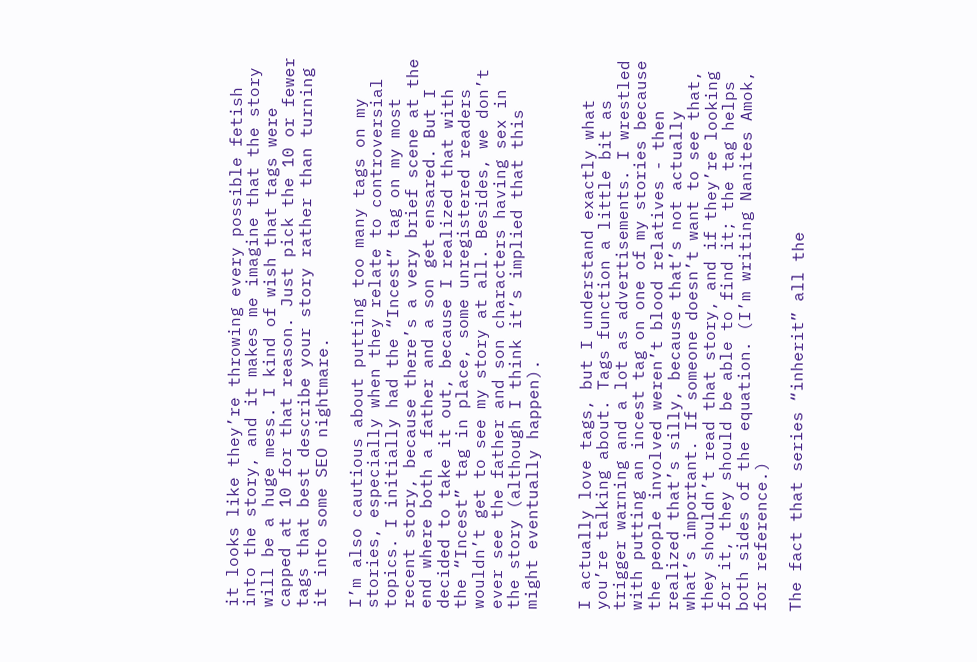it looks like they’re throwing every possible fetish into the story, and it makes me imagine that the story will be a huge mess. I kind of wish that tags were capped at 10 for that reason. Just pick the 10 or fewer tags that best describe your story rather than turning it into some SEO nightmare.

I’m also cautious about putting too many tags on my stories, especially when they relate to controversial topics. I initially had the “Incest” tag on my most recent story, because there’s a very brief scene at the end where both a father and a son get ensared. But I decided to take it out, because I realized that with the “Incest” tag in place, some unregistered readers wouldn’t get to see my story at all. Besides, we don’t ever see the father and son characters having sex in the story (although I think it’s implied that this might eventually happen).


I actually love tags, but I understand exactly what you’re talking about. Tags function a little bit as trigger warning and a lot as advertisements. I wrestled with putting an incest tag on one of my stories because the people involved weren’t blood relatives - then realized that’s silly, because that’s not actually what’s important. If someone doesn’t want to see that, they shouldn’t read that story, and if they’re looking for it, they should be able to find it; the tag helps both sides of the equation. (I’m writing Nanites Amok, for reference.)

The fact that series “inherit” all the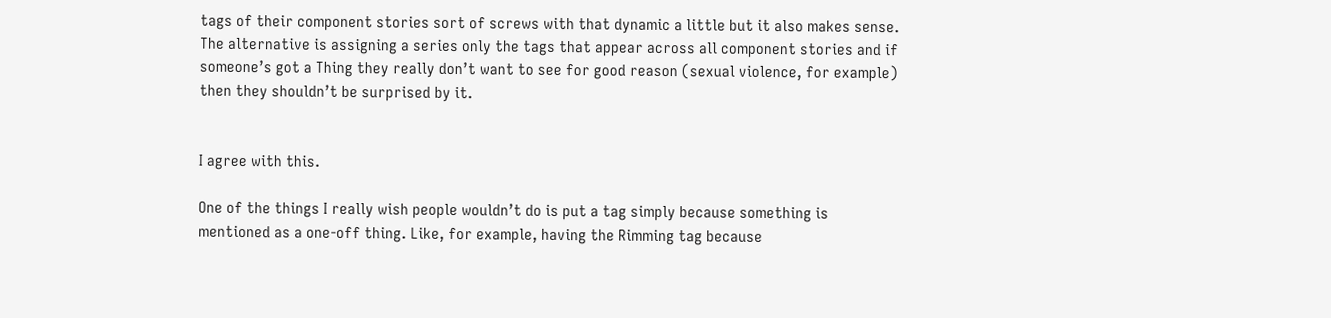tags of their component stories sort of screws with that dynamic a little but it also makes sense. The alternative is assigning a series only the tags that appear across all component stories and if someone’s got a Thing they really don’t want to see for good reason (sexual violence, for example) then they shouldn’t be surprised by it.


I agree with this.

One of the things I really wish people wouldn’t do is put a tag simply because something is mentioned as a one-off thing. Like, for example, having the Rimming tag because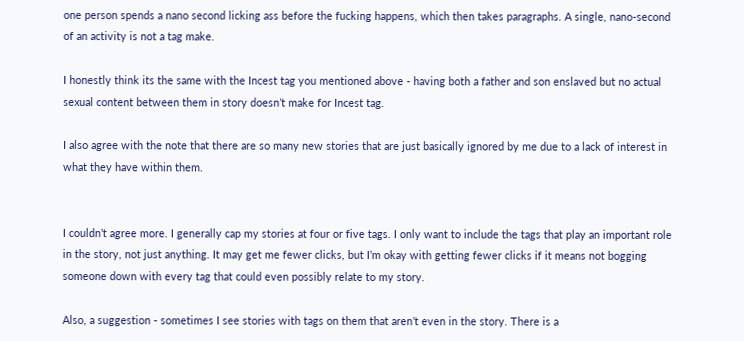one person spends a nano second licking ass before the fucking happens, which then takes paragraphs. A single, nano-second of an activity is not a tag make.

I honestly think its the same with the Incest tag you mentioned above - having both a father and son enslaved but no actual sexual content between them in story doesn’t make for Incest tag.

I also agree with the note that there are so many new stories that are just basically ignored by me due to a lack of interest in what they have within them.


I couldn’t agree more. I generally cap my stories at four or five tags. I only want to include the tags that play an important role in the story, not just anything. It may get me fewer clicks, but I’m okay with getting fewer clicks if it means not bogging someone down with every tag that could even possibly relate to my story.

Also, a suggestion - sometimes I see stories with tags on them that aren’t even in the story. There is a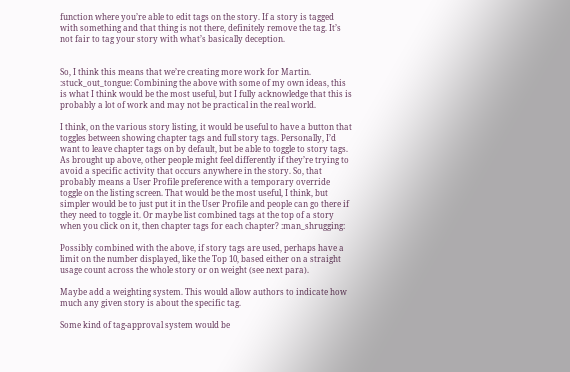function where you’re able to edit tags on the story. If a story is tagged with something and that thing is not there, definitely remove the tag. It’s not fair to tag your story with what’s basically deception.


So, I think this means that we’re creating more work for Martin. :stuck_out_tongue: Combining the above with some of my own ideas, this is what I think would be the most useful, but I fully acknowledge that this is probably a lot of work and may not be practical in the real world.

I think, on the various story listing, it would be useful to have a button that toggles between showing chapter tags and full story tags. Personally, I’d want to leave chapter tags on by default, but be able to toggle to story tags. As brought up above, other people might feel differently if they’re trying to avoid a specific activity that occurs anywhere in the story. So, that probably means a User Profile preference with a temporary override toggle on the listing screen. That would be the most useful, I think, but simpler would be to just put it in the User Profile and people can go there if they need to toggle it. Or maybe list combined tags at the top of a story when you click on it, then chapter tags for each chapter? :man_shrugging:

Possibly combined with the above, if story tags are used, perhaps have a limit on the number displayed, like the Top 10, based either on a straight usage count across the whole story or on weight (see next para).

Maybe add a weighting system. This would allow authors to indicate how much any given story is about the specific tag.

Some kind of tag-approval system would be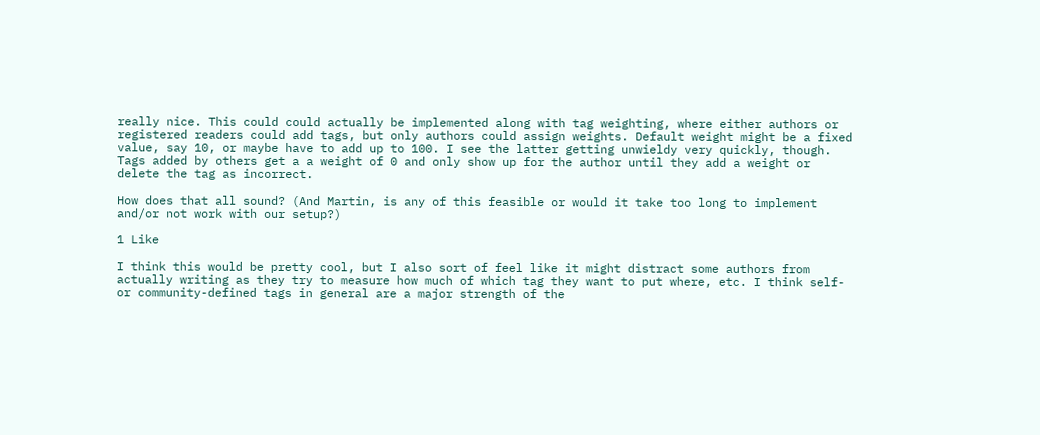really nice. This could could actually be implemented along with tag weighting, where either authors or registered readers could add tags, but only authors could assign weights. Default weight might be a fixed value, say 10, or maybe have to add up to 100. I see the latter getting unwieldy very quickly, though. Tags added by others get a a weight of 0 and only show up for the author until they add a weight or delete the tag as incorrect.

How does that all sound? (And Martin, is any of this feasible or would it take too long to implement and/or not work with our setup?)

1 Like

I think this would be pretty cool, but I also sort of feel like it might distract some authors from actually writing as they try to measure how much of which tag they want to put where, etc. I think self- or community-defined tags in general are a major strength of the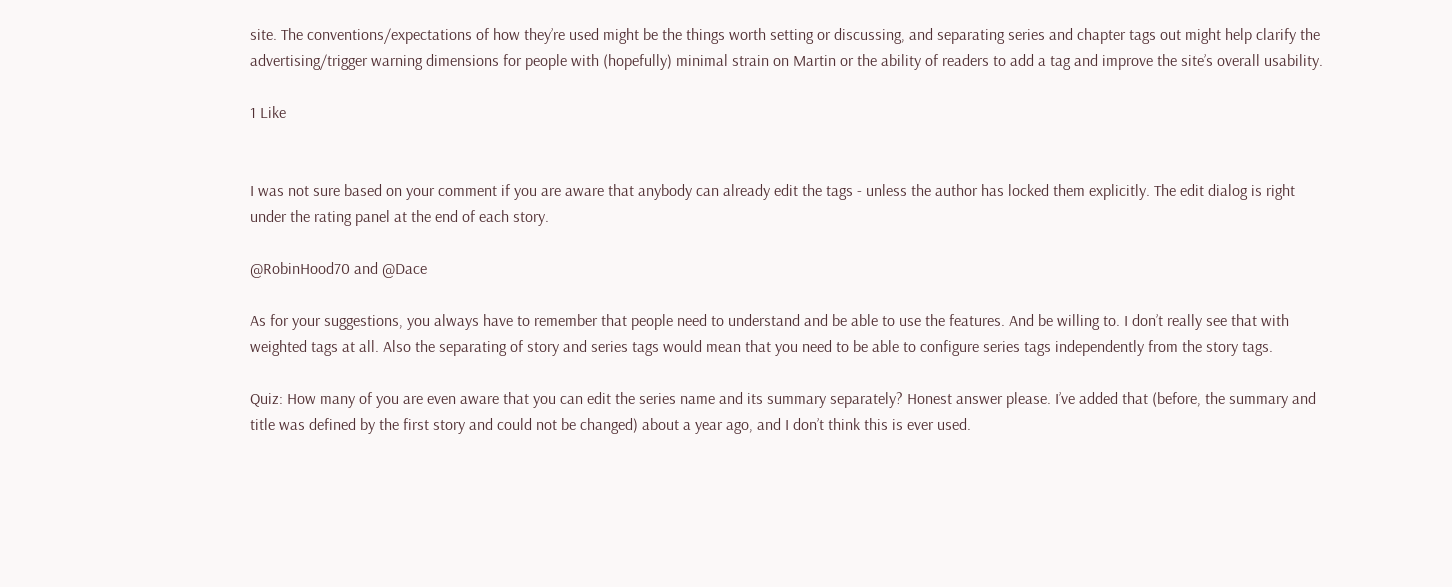site. The conventions/expectations of how they’re used might be the things worth setting or discussing, and separating series and chapter tags out might help clarify the advertising/trigger warning dimensions for people with (hopefully) minimal strain on Martin or the ability of readers to add a tag and improve the site’s overall usability.

1 Like


I was not sure based on your comment if you are aware that anybody can already edit the tags - unless the author has locked them explicitly. The edit dialog is right under the rating panel at the end of each story.

@RobinHood70 and @Dace

As for your suggestions, you always have to remember that people need to understand and be able to use the features. And be willing to. I don’t really see that with weighted tags at all. Also the separating of story and series tags would mean that you need to be able to configure series tags independently from the story tags.

Quiz: How many of you are even aware that you can edit the series name and its summary separately? Honest answer please. I’ve added that (before, the summary and title was defined by the first story and could not be changed) about a year ago, and I don’t think this is ever used.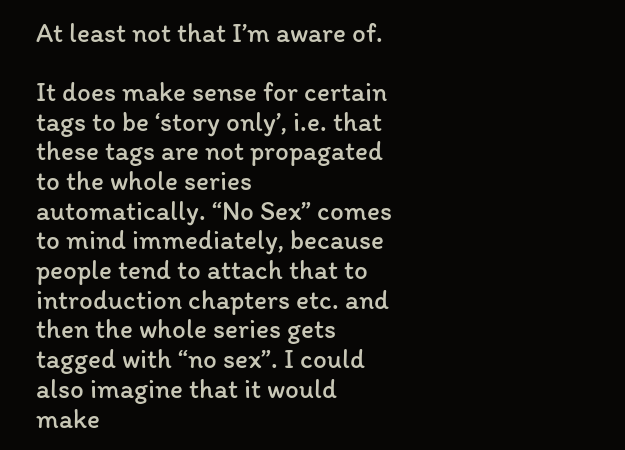At least not that I’m aware of.

It does make sense for certain tags to be ‘story only’, i.e. that these tags are not propagated to the whole series automatically. “No Sex” comes to mind immediately, because people tend to attach that to introduction chapters etc. and then the whole series gets tagged with “no sex”. I could also imagine that it would make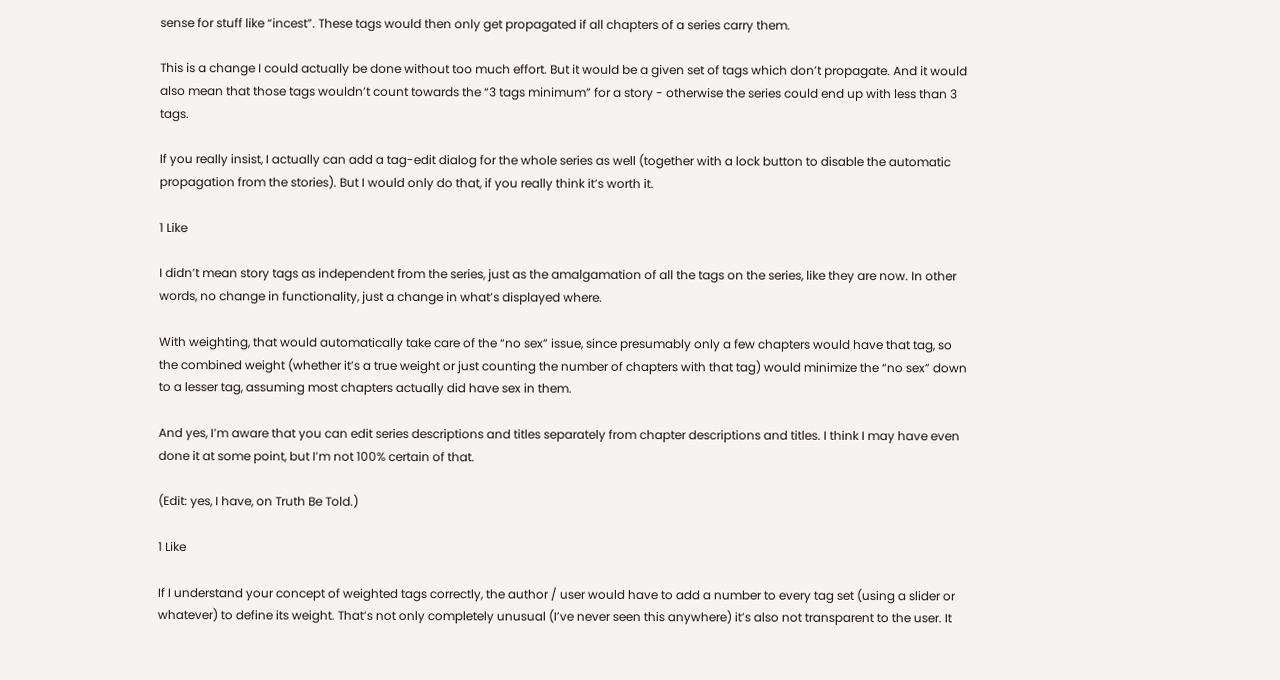sense for stuff like “incest”. These tags would then only get propagated if all chapters of a series carry them.

This is a change I could actually be done without too much effort. But it would be a given set of tags which don’t propagate. And it would also mean that those tags wouldn’t count towards the “3 tags minimum” for a story - otherwise the series could end up with less than 3 tags.

If you really insist, I actually can add a tag-edit dialog for the whole series as well (together with a lock button to disable the automatic propagation from the stories). But I would only do that, if you really think it’s worth it.

1 Like

I didn’t mean story tags as independent from the series, just as the amalgamation of all the tags on the series, like they are now. In other words, no change in functionality, just a change in what’s displayed where.

With weighting, that would automatically take care of the “no sex” issue, since presumably only a few chapters would have that tag, so the combined weight (whether it’s a true weight or just counting the number of chapters with that tag) would minimize the “no sex” down to a lesser tag, assuming most chapters actually did have sex in them.

And yes, I’m aware that you can edit series descriptions and titles separately from chapter descriptions and titles. I think I may have even done it at some point, but I’m not 100% certain of that.

(Edit: yes, I have, on Truth Be Told.)

1 Like

If I understand your concept of weighted tags correctly, the author / user would have to add a number to every tag set (using a slider or whatever) to define its weight. That’s not only completely unusual (I’ve never seen this anywhere) it’s also not transparent to the user. It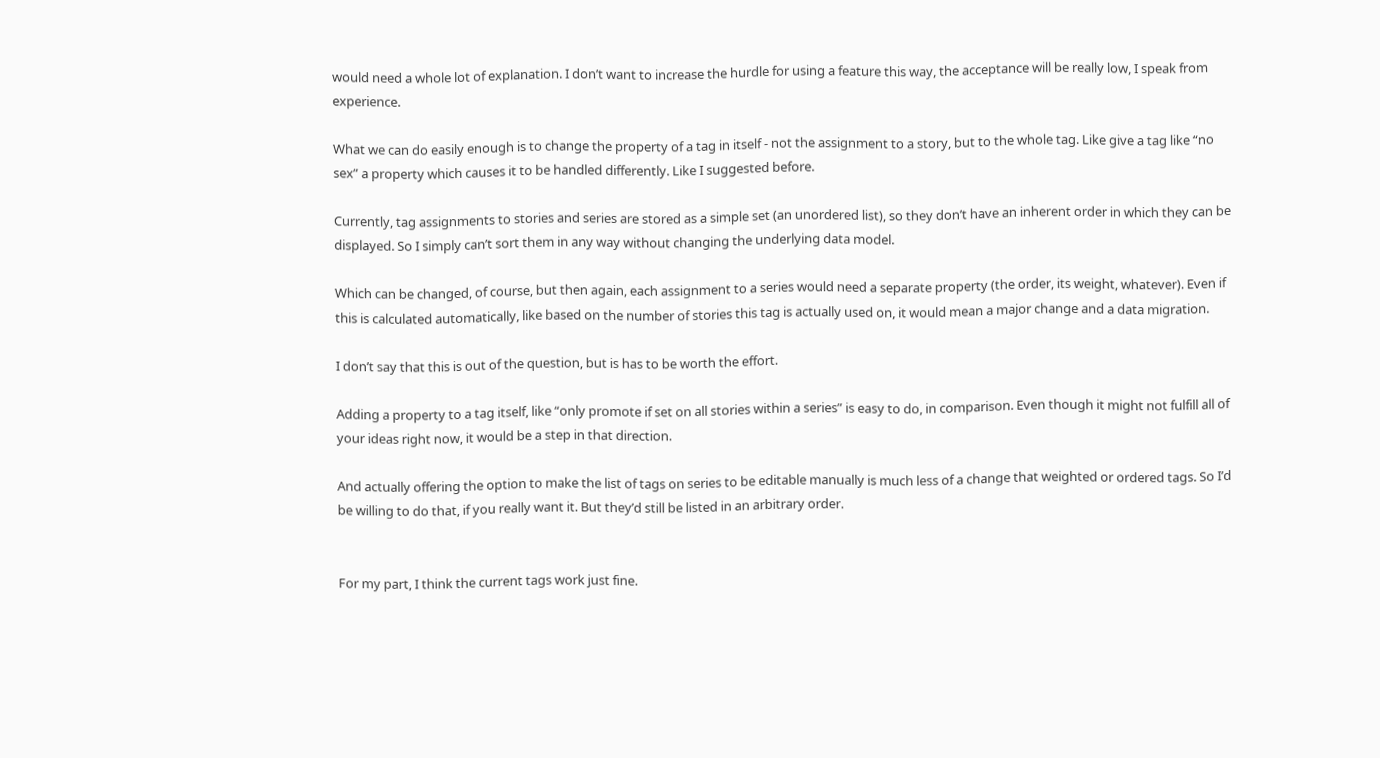would need a whole lot of explanation. I don’t want to increase the hurdle for using a feature this way, the acceptance will be really low, I speak from experience.

What we can do easily enough is to change the property of a tag in itself - not the assignment to a story, but to the whole tag. Like give a tag like “no sex” a property which causes it to be handled differently. Like I suggested before.

Currently, tag assignments to stories and series are stored as a simple set (an unordered list), so they don’t have an inherent order in which they can be displayed. So I simply can’t sort them in any way without changing the underlying data model.

Which can be changed, of course, but then again, each assignment to a series would need a separate property (the order, its weight, whatever). Even if this is calculated automatically, like based on the number of stories this tag is actually used on, it would mean a major change and a data migration.

I don’t say that this is out of the question, but is has to be worth the effort.

Adding a property to a tag itself, like “only promote if set on all stories within a series” is easy to do, in comparison. Even though it might not fulfill all of your ideas right now, it would be a step in that direction.

And actually offering the option to make the list of tags on series to be editable manually is much less of a change that weighted or ordered tags. So I’d be willing to do that, if you really want it. But they’d still be listed in an arbitrary order.


For my part, I think the current tags work just fine.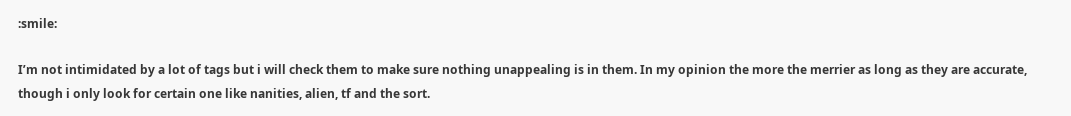:smile:

I’m not intimidated by a lot of tags but i will check them to make sure nothing unappealing is in them. In my opinion the more the merrier as long as they are accurate, though i only look for certain one like nanities, alien, tf and the sort.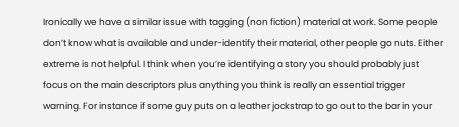Ironically we have a similar issue with tagging (non fiction) material at work. Some people don’t know what is available and under-identify their material, other people go nuts. Either extreme is not helpful. I think when you’re identifying a story you should probably just focus on the main descriptors plus anything you think is really an essential trigger warning. For instance if some guy puts on a leather jockstrap to go out to the bar in your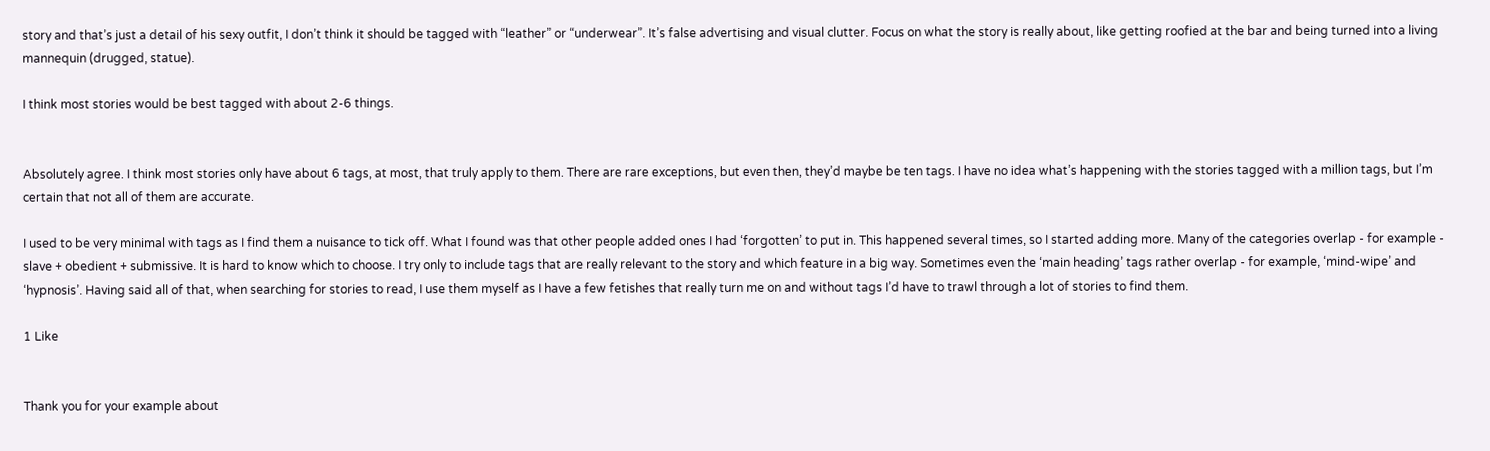story and that’s just a detail of his sexy outfit, I don’t think it should be tagged with “leather” or “underwear”. It’s false advertising and visual clutter. Focus on what the story is really about, like getting roofied at the bar and being turned into a living mannequin (drugged, statue).

I think most stories would be best tagged with about 2-6 things.


Absolutely agree. I think most stories only have about 6 tags, at most, that truly apply to them. There are rare exceptions, but even then, they’d maybe be ten tags. I have no idea what’s happening with the stories tagged with a million tags, but I’m certain that not all of them are accurate.

I used to be very minimal with tags as I find them a nuisance to tick off. What I found was that other people added ones I had ‘forgotten’ to put in. This happened several times, so I started adding more. Many of the categories overlap - for example - slave + obedient + submissive. It is hard to know which to choose. I try only to include tags that are really relevant to the story and which feature in a big way. Sometimes even the ‘main heading’ tags rather overlap - for example, ‘mind-wipe’ and ‘hypnosis’. Having said all of that, when searching for stories to read, I use them myself as I have a few fetishes that really turn me on and without tags I’d have to trawl through a lot of stories to find them.

1 Like


Thank you for your example about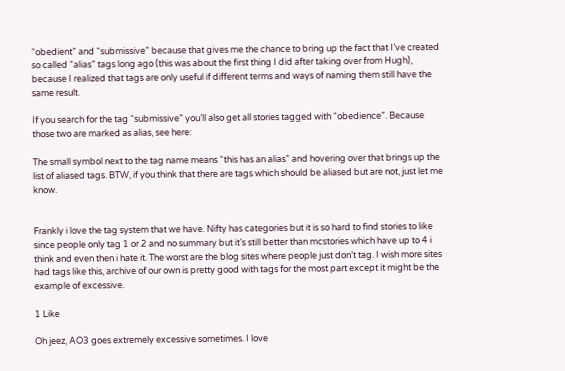“obedient” and “submissive” because that gives me the chance to bring up the fact that I’ve created so called “alias” tags long ago (this was about the first thing I did after taking over from Hugh), because I realized that tags are only useful if different terms and ways of naming them still have the same result.

If you search for the tag “submissive” you’ll also get all stories tagged with “obedience”. Because those two are marked as alias, see here:

The small symbol next to the tag name means “this has an alias” and hovering over that brings up the list of aliased tags. BTW, if you think that there are tags which should be aliased but are not, just let me know.


Frankly i love the tag system that we have. Nifty has categories but it is so hard to find stories to like since people only tag 1 or 2 and no summary but it’s still better than mcstories which have up to 4 i think and even then i hate it. The worst are the blog sites where people just don’t tag. I wish more sites had tags like this, archive of our own is pretty good with tags for the most part except it might be the example of excessive.

1 Like

Oh jeez, AO3 goes extremely excessive sometimes. I love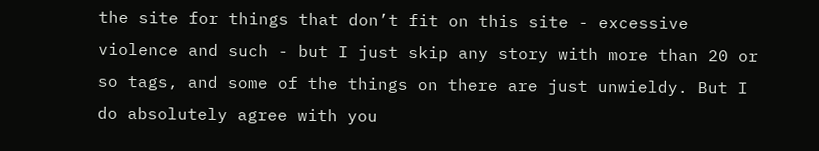the site for things that don’t fit on this site - excessive violence and such - but I just skip any story with more than 20 or so tags, and some of the things on there are just unwieldy. But I do absolutely agree with you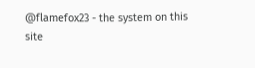@flamefox23 - the system on this site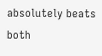absolutely beats both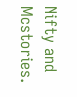Nifty and Mcstories.